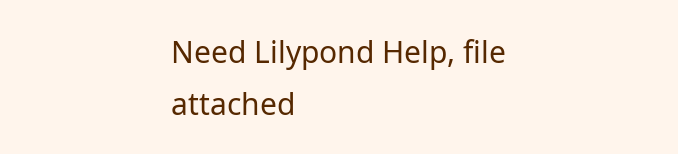Need Lilypond Help, file attached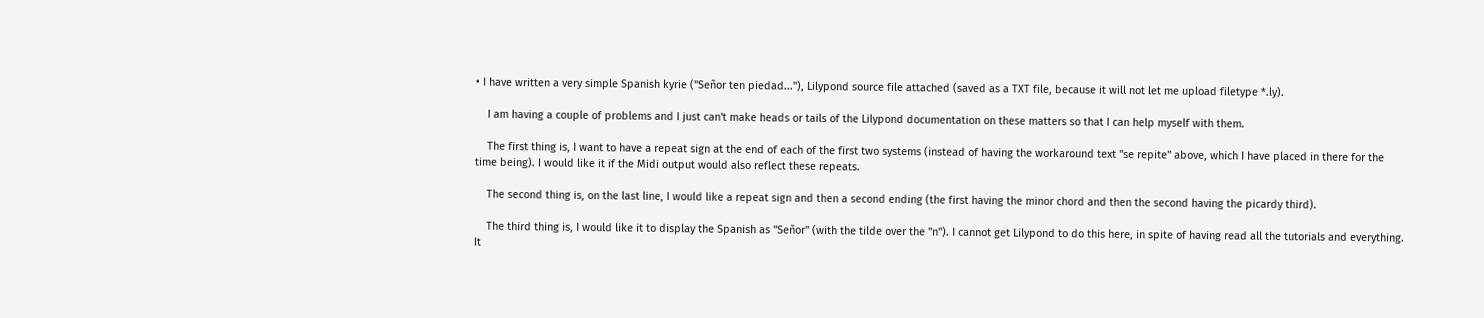• I have written a very simple Spanish kyrie ("Señor ten piedad..."), Lilypond source file attached (saved as a TXT file, because it will not let me upload filetype *.ly).

    I am having a couple of problems and I just can't make heads or tails of the Lilypond documentation on these matters so that I can help myself with them.

    The first thing is, I want to have a repeat sign at the end of each of the first two systems (instead of having the workaround text "se repite" above, which I have placed in there for the time being). I would like it if the Midi output would also reflect these repeats.

    The second thing is, on the last line, I would like a repeat sign and then a second ending (the first having the minor chord and then the second having the picardy third).

    The third thing is, I would like it to display the Spanish as "Señor" (with the tilde over the "n"). I cannot get Lilypond to do this here, in spite of having read all the tutorials and everything. It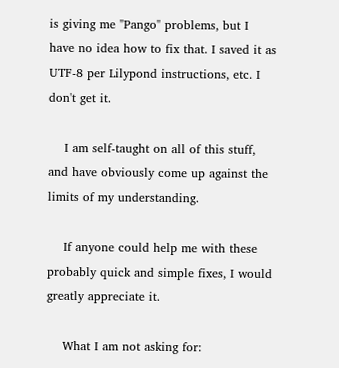is giving me "Pango" problems, but I have no idea how to fix that. I saved it as UTF-8 per Lilypond instructions, etc. I don't get it.

    I am self-taught on all of this stuff, and have obviously come up against the limits of my understanding.

    If anyone could help me with these probably quick and simple fixes, I would greatly appreciate it.

    What I am not asking for: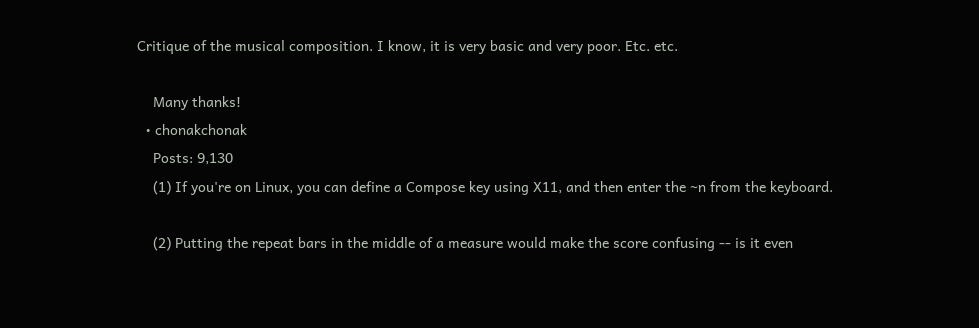Critique of the musical composition. I know, it is very basic and very poor. Etc. etc.

    Many thanks!
  • chonakchonak
    Posts: 9,130
    (1) If you're on Linux, you can define a Compose key using X11, and then enter the ~n from the keyboard.

    (2) Putting the repeat bars in the middle of a measure would make the score confusing -- is it even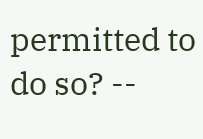permitted to do so? --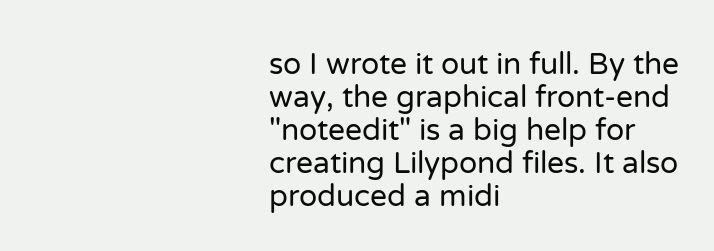so I wrote it out in full. By the way, the graphical front-end "noteedit" is a big help for creating Lilypond files. It also produced a midi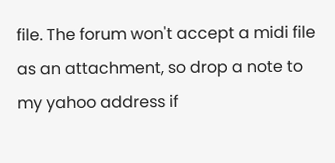file. The forum won't accept a midi file as an attachment, so drop a note to my yahoo address if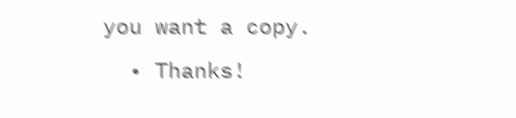you want a copy.
  • Thanks!